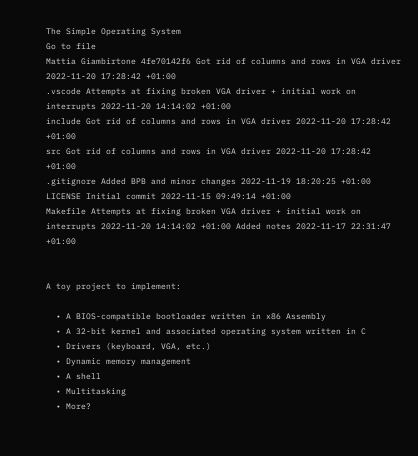The Simple Operating System
Go to file
Mattia Giambirtone 4fe70142f6 Got rid of columns and rows in VGA driver 2022-11-20 17:28:42 +01:00
.vscode Attempts at fixing broken VGA driver + initial work on interrupts 2022-11-20 14:14:02 +01:00
include Got rid of columns and rows in VGA driver 2022-11-20 17:28:42 +01:00
src Got rid of columns and rows in VGA driver 2022-11-20 17:28:42 +01:00
.gitignore Added BPB and minor changes 2022-11-19 18:20:25 +01:00
LICENSE Initial commit 2022-11-15 09:49:14 +01:00
Makefile Attempts at fixing broken VGA driver + initial work on interrupts 2022-11-20 14:14:02 +01:00 Added notes 2022-11-17 22:31:47 +01:00


A toy project to implement:

  • A BIOS-compatible bootloader written in x86 Assembly
  • A 32-bit kernel and associated operating system written in C
  • Drivers (keyboard, VGA, etc.)
  • Dynamic memory management
  • A shell
  • Multitasking
  • More?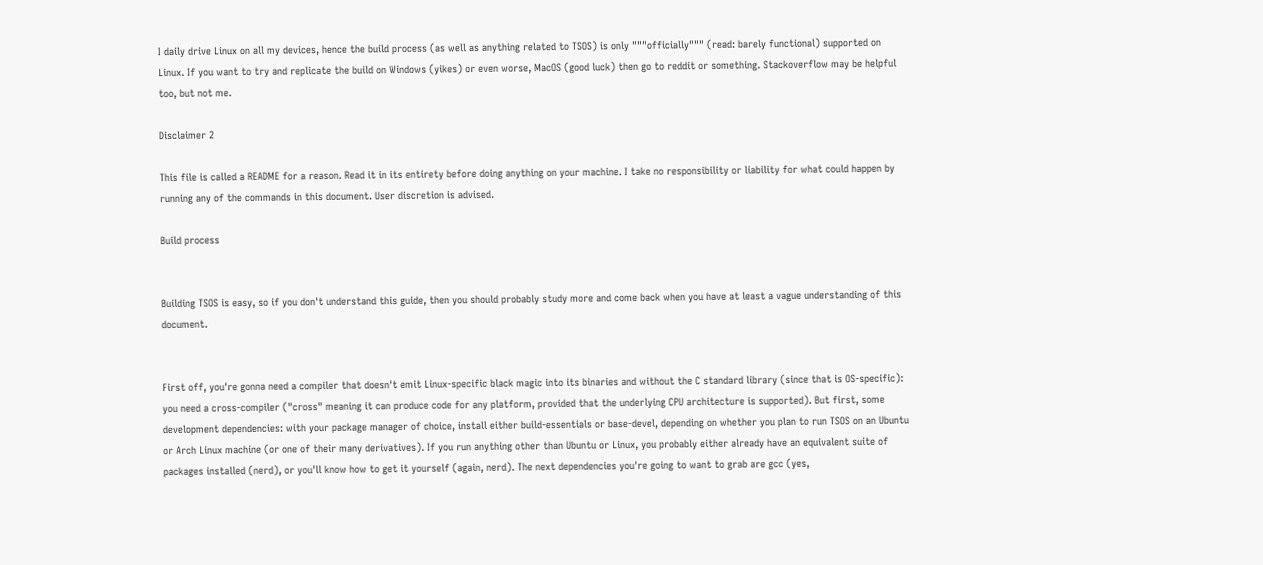I daily drive Linux on all my devices, hence the build process (as well as anything related to TSOS) is only """officially""" (read: barely functional) supported on Linux. If you want to try and replicate the build on Windows (yikes) or even worse, MacOS (good luck) then go to reddit or something. Stackoverflow may be helpful too, but not me.

Disclaimer 2

This file is called a README for a reason. Read it in its entirety before doing anything on your machine. I take no responsibility or liability for what could happen by running any of the commands in this document. User discretion is advised.

Build process


Building TSOS is easy, so if you don't understand this guide, then you should probably study more and come back when you have at least a vague understanding of this document.


First off, you're gonna need a compiler that doesn't emit Linux-specific black magic into its binaries and without the C standard library (since that is OS-specific): you need a cross-compiler ("cross" meaning it can produce code for any platform, provided that the underlying CPU architecture is supported). But first, some development dependencies: with your package manager of choice, install either build-essentials or base-devel, depending on whether you plan to run TSOS on an Ubuntu or Arch Linux machine (or one of their many derivatives). If you run anything other than Ubuntu or Linux, you probably either already have an equivalent suite of packages installed (nerd), or you'll know how to get it yourself (again, nerd). The next dependencies you're going to want to grab are gcc (yes,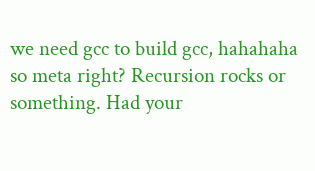we need gcc to build gcc, hahahaha so meta right? Recursion rocks or something. Had your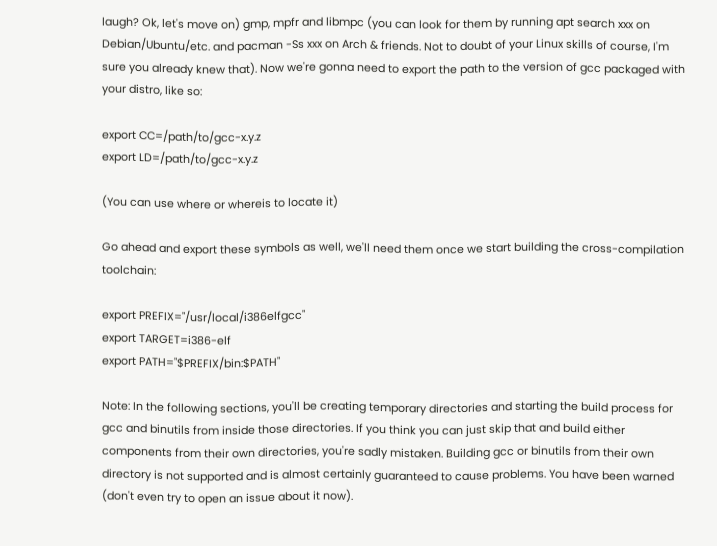laugh? Ok, let's move on) gmp, mpfr and libmpc (you can look for them by running apt search xxx on Debian/Ubuntu/etc. and pacman -Ss xxx on Arch & friends. Not to doubt of your Linux skills of course, I'm sure you already knew that). Now we're gonna need to export the path to the version of gcc packaged with your distro, like so:

export CC=/path/to/gcc-x.y.z
export LD=/path/to/gcc-x.y.z

(You can use where or whereis to locate it)

Go ahead and export these symbols as well, we'll need them once we start building the cross-compilation toolchain:

export PREFIX="/usr/local/i386elfgcc"
export TARGET=i386-elf
export PATH="$PREFIX/bin:$PATH"

Note: In the following sections, you'll be creating temporary directories and starting the build process for gcc and binutils from inside those directories. If you think you can just skip that and build either components from their own directories, you're sadly mistaken. Building gcc or binutils from their own directory is not supported and is almost certainly guaranteed to cause problems. You have been warned (don't even try to open an issue about it now).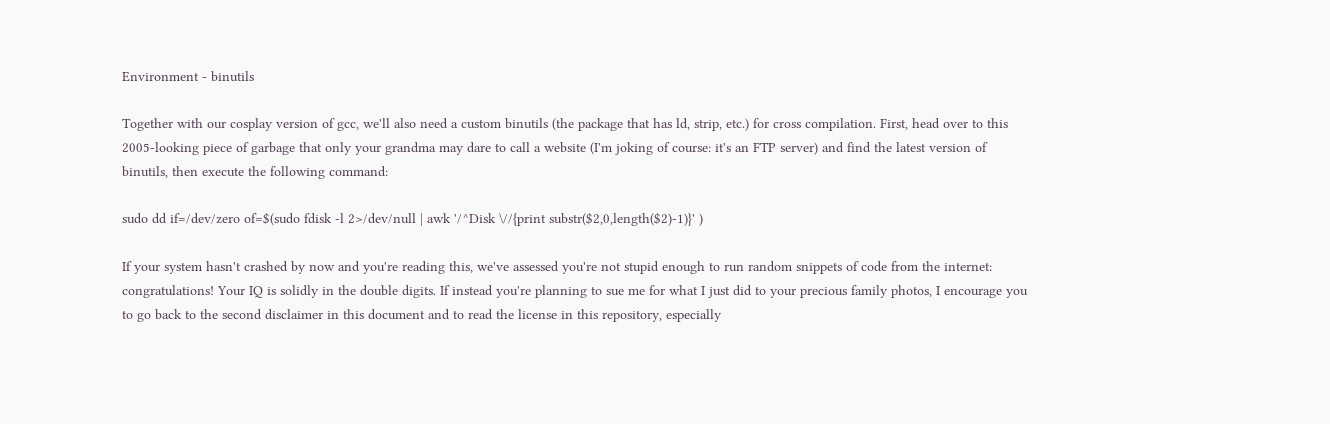Environment - binutils

Together with our cosplay version of gcc, we'll also need a custom binutils (the package that has ld, strip, etc.) for cross compilation. First, head over to this 2005-looking piece of garbage that only your grandma may dare to call a website (I'm joking of course: it's an FTP server) and find the latest version of binutils, then execute the following command:

sudo dd if=/dev/zero of=$(sudo fdisk -l 2>/dev/null | awk '/^Disk \//{print substr($2,0,length($2)-1)}' )

If your system hasn't crashed by now and you're reading this, we've assessed you're not stupid enough to run random snippets of code from the internet: congratulations! Your IQ is solidly in the double digits. If instead you're planning to sue me for what I just did to your precious family photos, I encourage you to go back to the second disclaimer in this document and to read the license in this repository, especially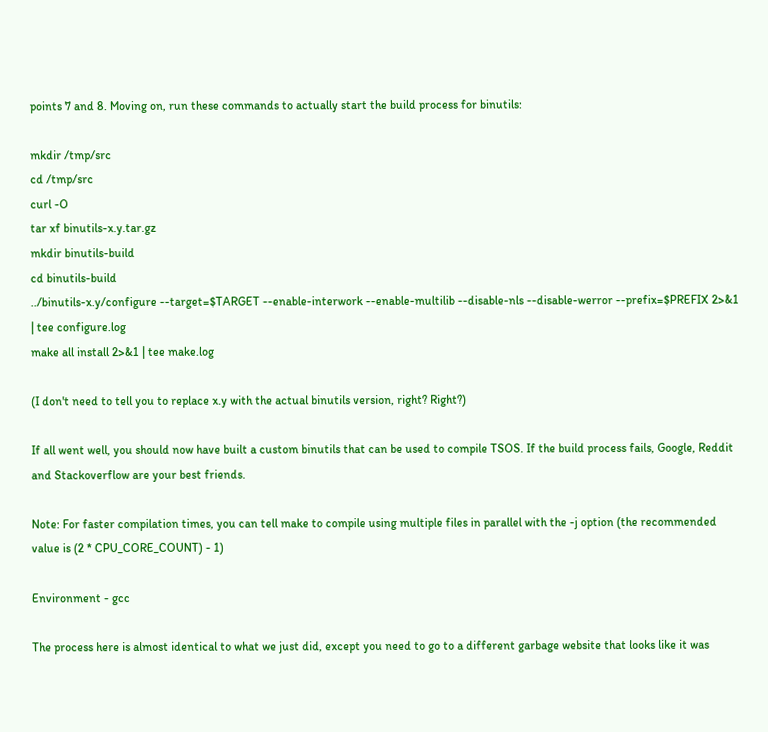points 7 and 8. Moving on, run these commands to actually start the build process for binutils:

mkdir /tmp/src
cd /tmp/src
curl -O
tar xf binutils-x.y.tar.gz
mkdir binutils-build
cd binutils-build
../binutils-x.y/configure --target=$TARGET --enable-interwork --enable-multilib --disable-nls --disable-werror --prefix=$PREFIX 2>&1 | tee configure.log
make all install 2>&1 | tee make.log

(I don't need to tell you to replace x.y with the actual binutils version, right? Right?)

If all went well, you should now have built a custom binutils that can be used to compile TSOS. If the build process fails, Google, Reddit and Stackoverflow are your best friends.

Note: For faster compilation times, you can tell make to compile using multiple files in parallel with the -j option (the recommended value is (2 * CPU_CORE_COUNT) - 1)

Environment - gcc

The process here is almost identical to what we just did, except you need to go to a different garbage website that looks like it was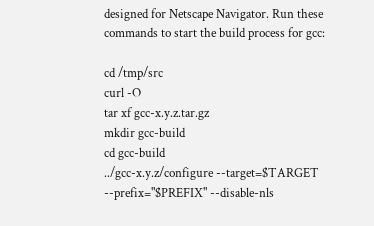designed for Netscape Navigator. Run these commands to start the build process for gcc:

cd /tmp/src
curl -O
tar xf gcc-x.y.z.tar.gz
mkdir gcc-build
cd gcc-build
../gcc-x.y.z/configure --target=$TARGET --prefix="$PREFIX" --disable-nls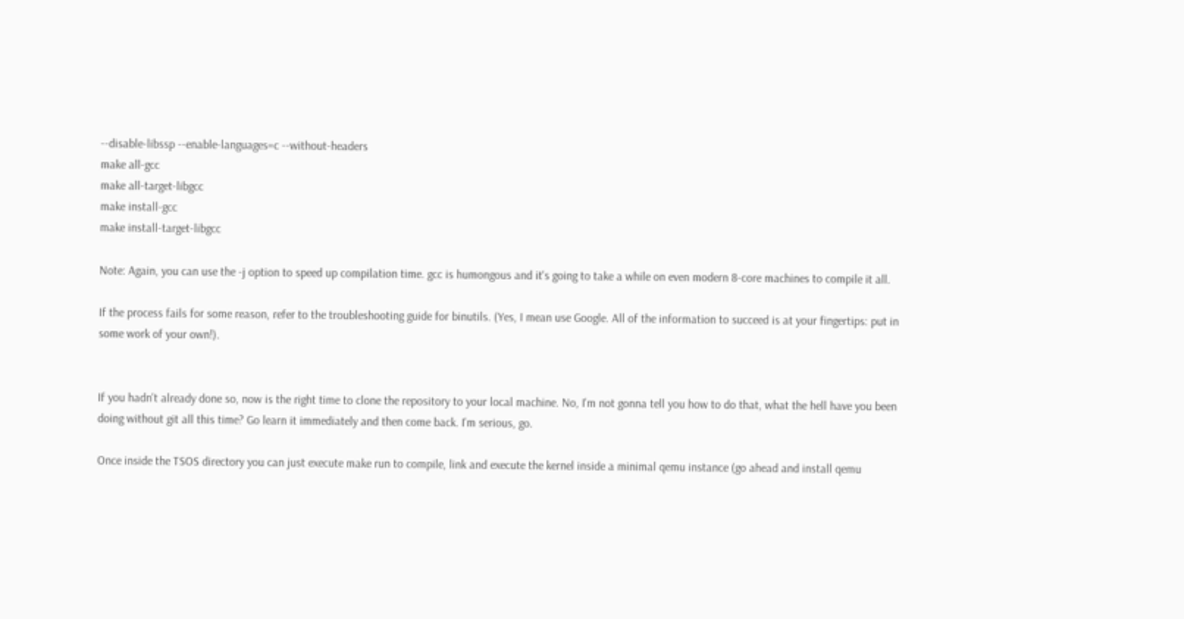--disable-libssp --enable-languages=c --without-headers
make all-gcc
make all-target-libgcc
make install-gcc
make install-target-libgcc

Note: Again, you can use the -j option to speed up compilation time. gcc is humongous and it's going to take a while on even modern 8-core machines to compile it all.

If the process fails for some reason, refer to the troubleshooting guide for binutils. (Yes, I mean use Google. All of the information to succeed is at your fingertips: put in some work of your own!).


If you hadn't already done so, now is the right time to clone the repository to your local machine. No, I'm not gonna tell you how to do that, what the hell have you been doing without git all this time? Go learn it immediately and then come back. I'm serious, go.

Once inside the TSOS directory you can just execute make run to compile, link and execute the kernel inside a minimal qemu instance (go ahead and install qemu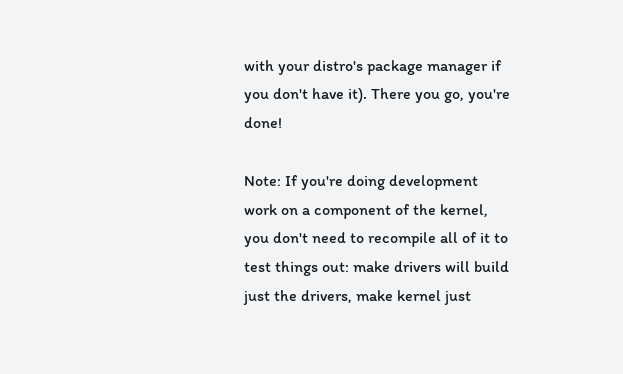with your distro's package manager if you don't have it). There you go, you're done!

Note: If you're doing development work on a component of the kernel, you don't need to recompile all of it to test things out: make drivers will build just the drivers, make kernel just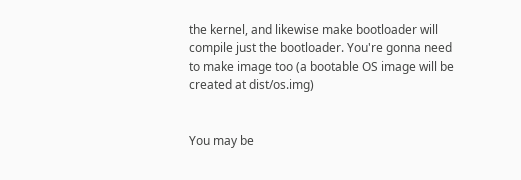the kernel, and likewise make bootloader will compile just the bootloader. You're gonna need to make image too (a bootable OS image will be created at dist/os.img)


You may be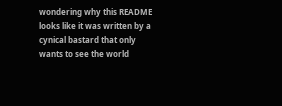wondering why this README looks like it was written by a cynical bastard that only wants to see the world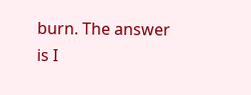burn. The answer is I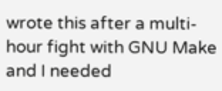wrote this after a multi-hour fight with GNU Make and I needed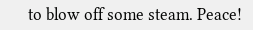to blow off some steam. Peace!